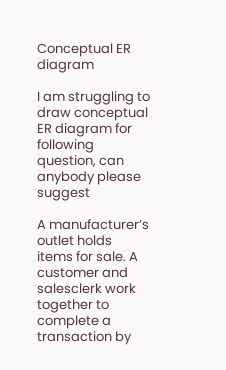Conceptual ER diagram

I am struggling to draw conceptual ER diagram for following question, can anybody please suggest

A manufacturer’s outlet holds items for sale. A customer and salesclerk work together to
complete a transaction by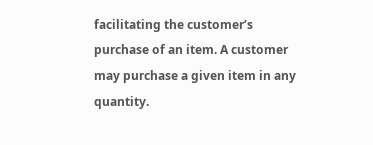facilitating the customer’s purchase of an item. A customer
may purchase a given item in any quantity.